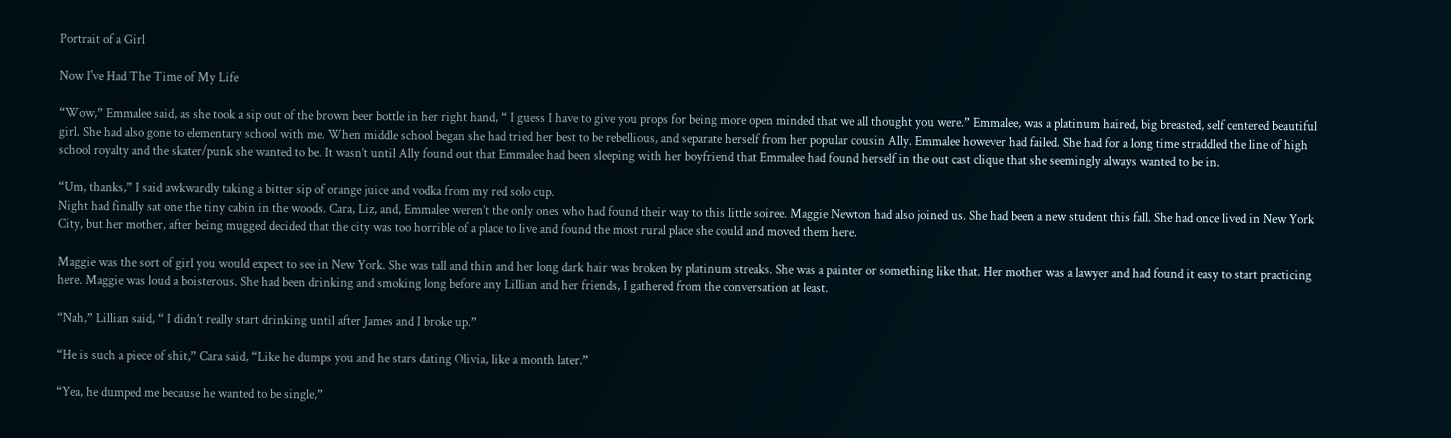Portrait of a Girl

Now I've Had The Time of My Life

“Wow,” Emmalee said, as she took a sip out of the brown beer bottle in her right hand, “ I guess I have to give you props for being more open minded that we all thought you were.” Emmalee, was a platinum haired, big breasted, self centered beautiful girl. She had also gone to elementary school with me. When middle school began she had tried her best to be rebellious, and separate herself from her popular cousin Ally. Emmalee however had failed. She had for a long time straddled the line of high school royalty and the skater/punk she wanted to be. It wasn’t until Ally found out that Emmalee had been sleeping with her boyfriend that Emmalee had found herself in the out cast clique that she seemingly always wanted to be in.

“Um, thanks,” I said awkwardly taking a bitter sip of orange juice and vodka from my red solo cup.
Night had finally sat one the tiny cabin in the woods. Cara, Liz, and, Emmalee weren’t the only ones who had found their way to this little soiree. Maggie Newton had also joined us. She had been a new student this fall. She had once lived in New York City, but her mother, after being mugged decided that the city was too horrible of a place to live and found the most rural place she could and moved them here.

Maggie was the sort of girl you would expect to see in New York. She was tall and thin and her long dark hair was broken by platinum streaks. She was a painter or something like that. Her mother was a lawyer and had found it easy to start practicing here. Maggie was loud a boisterous. She had been drinking and smoking long before any Lillian and her friends, I gathered from the conversation at least.

“Nah,” Lillian said, “ I didn’t really start drinking until after James and I broke up.”

“He is such a piece of shit,” Cara said, “Like he dumps you and he stars dating Olivia, like a month later.”

“Yea, he dumped me because he wanted to be single,”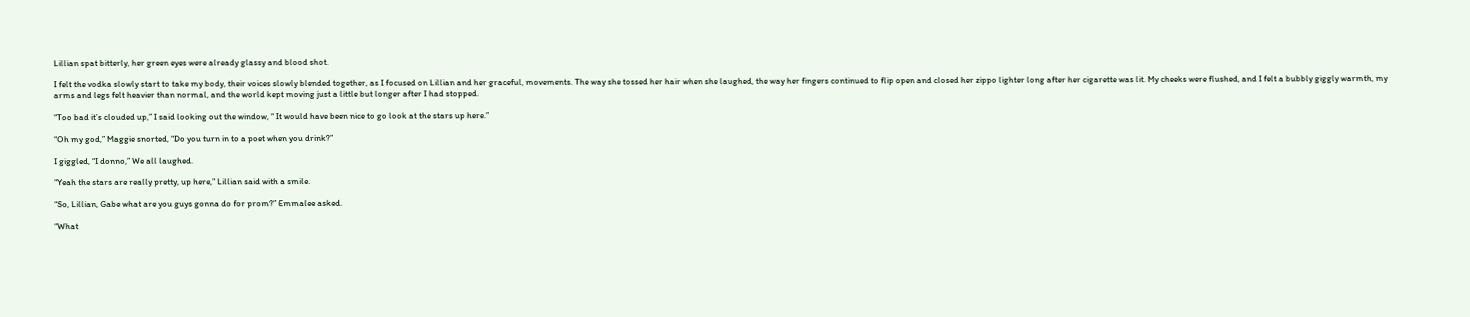Lillian spat bitterly, her green eyes were already glassy and blood shot.

I felt the vodka slowly start to take my body, their voices slowly blended together, as I focused on Lillian and her graceful, movements. The way she tossed her hair when she laughed, the way her fingers continued to flip open and closed her zippo lighter long after her cigarette was lit. My cheeks were flushed, and I felt a bubbly giggly warmth, my arms and legs felt heavier than normal, and the world kept moving just a little but longer after I had stopped.

“Too bad it’s clouded up,” I said looking out the window, “ It would have been nice to go look at the stars up here.”

“Oh my god,” Maggie snorted, “Do you turn in to a poet when you drink?”

I giggled, “I donno,” We all laughed.

“Yeah the stars are really pretty, up here,” Lillian said with a smile.

“So, Lillian, Gabe what are you guys gonna do for prom?” Emmalee asked.

“What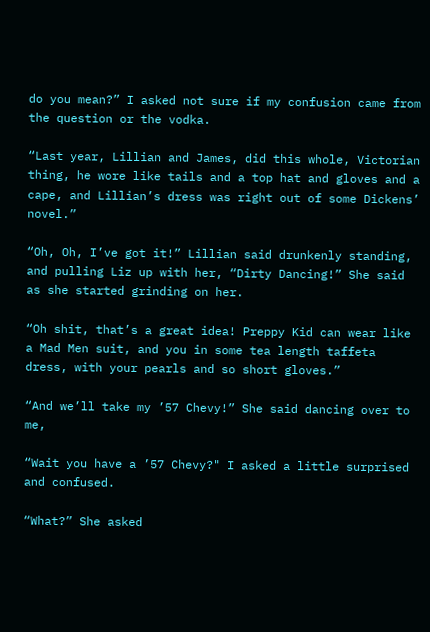do you mean?” I asked not sure if my confusion came from the question or the vodka.

“Last year, Lillian and James, did this whole, Victorian thing, he wore like tails and a top hat and gloves and a cape, and Lillian’s dress was right out of some Dickens’ novel.”

“Oh, Oh, I’ve got it!” Lillian said drunkenly standing, and pulling Liz up with her, “Dirty Dancing!” She said as she started grinding on her.

“Oh shit, that’s a great idea! Preppy Kid can wear like a Mad Men suit, and you in some tea length taffeta dress, with your pearls and so short gloves.”

“And we’ll take my ’57 Chevy!” She said dancing over to me,

“Wait you have a ’57 Chevy?" I asked a little surprised and confused.

“What?” She asked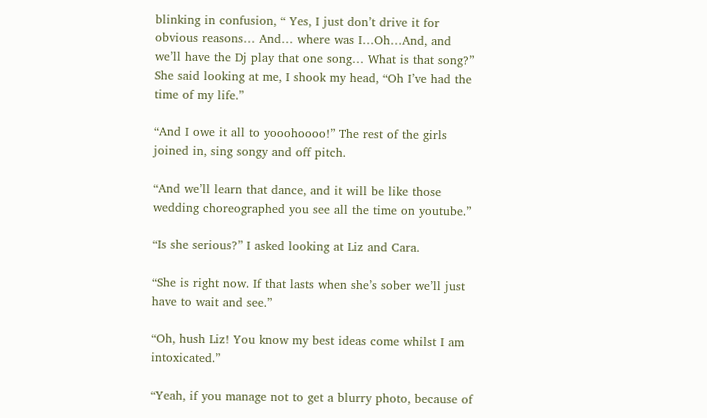blinking in confusion, “ Yes, I just don’t drive it for obvious reasons… And… where was I…Oh…And, and we’ll have the Dj play that one song… What is that song?” She said looking at me, I shook my head, “Oh I’ve had the time of my life.”

“And I owe it all to yooohoooo!” The rest of the girls joined in, sing songy and off pitch.

“And we’ll learn that dance, and it will be like those wedding choreographed you see all the time on youtube.”

“Is she serious?” I asked looking at Liz and Cara.

“She is right now. If that lasts when she’s sober we’ll just have to wait and see.”

“Oh, hush Liz! You know my best ideas come whilst I am intoxicated.”

“Yeah, if you manage not to get a blurry photo, because of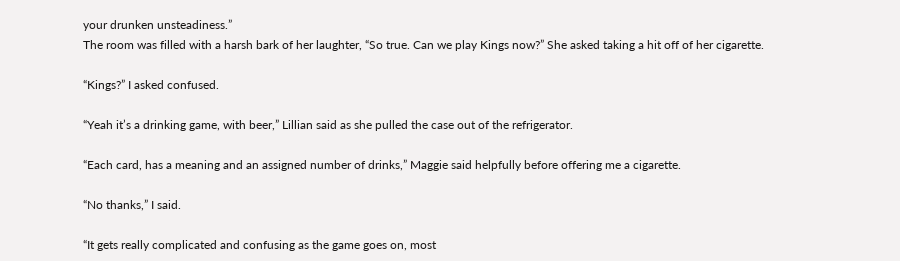your drunken unsteadiness.”
The room was filled with a harsh bark of her laughter, “So true. Can we play Kings now?” She asked taking a hit off of her cigarette.

“Kings?” I asked confused.

“Yeah it’s a drinking game, with beer,” Lillian said as she pulled the case out of the refrigerator.

“Each card, has a meaning and an assigned number of drinks,” Maggie said helpfully before offering me a cigarette.

“No thanks,” I said.

“It gets really complicated and confusing as the game goes on, most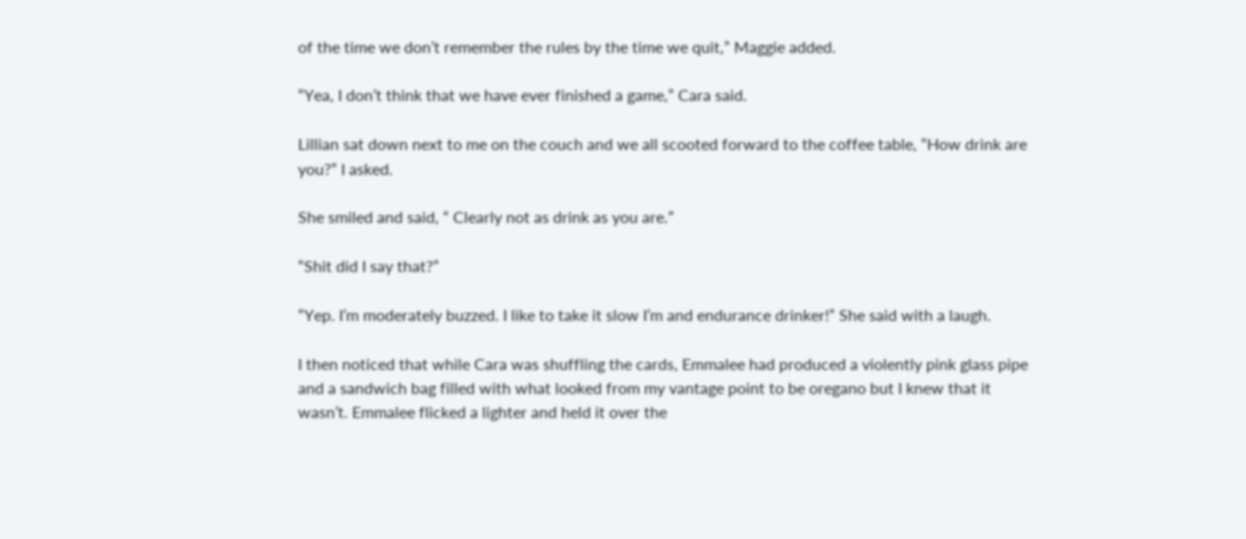of the time we don’t remember the rules by the time we quit,” Maggie added.

“Yea, I don’t think that we have ever finished a game,” Cara said.

Lillian sat down next to me on the couch and we all scooted forward to the coffee table, “How drink are you?” I asked.

She smiled and said, “ Clearly not as drink as you are.”

“Shit did I say that?”

“Yep. I’m moderately buzzed. I like to take it slow I’m and endurance drinker!” She said with a laugh.

I then noticed that while Cara was shuffling the cards, Emmalee had produced a violently pink glass pipe and a sandwich bag filled with what looked from my vantage point to be oregano but I knew that it wasn’t. Emmalee flicked a lighter and held it over the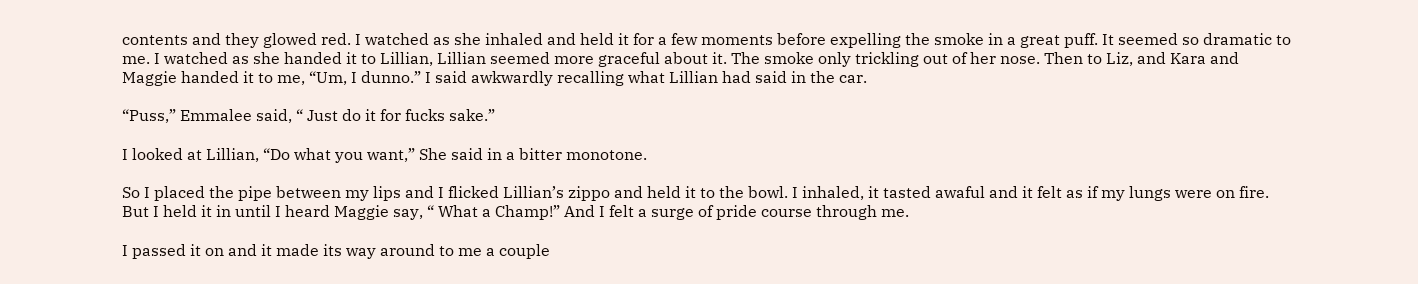contents and they glowed red. I watched as she inhaled and held it for a few moments before expelling the smoke in a great puff. It seemed so dramatic to me. I watched as she handed it to Lillian, Lillian seemed more graceful about it. The smoke only trickling out of her nose. Then to Liz, and Kara and Maggie handed it to me, “Um, I dunno.” I said awkwardly recalling what Lillian had said in the car.

“Puss,” Emmalee said, “ Just do it for fucks sake.”

I looked at Lillian, “Do what you want,” She said in a bitter monotone.

So I placed the pipe between my lips and I flicked Lillian’s zippo and held it to the bowl. I inhaled, it tasted awaful and it felt as if my lungs were on fire. But I held it in until I heard Maggie say, “ What a Champ!” And I felt a surge of pride course through me.

I passed it on and it made its way around to me a couple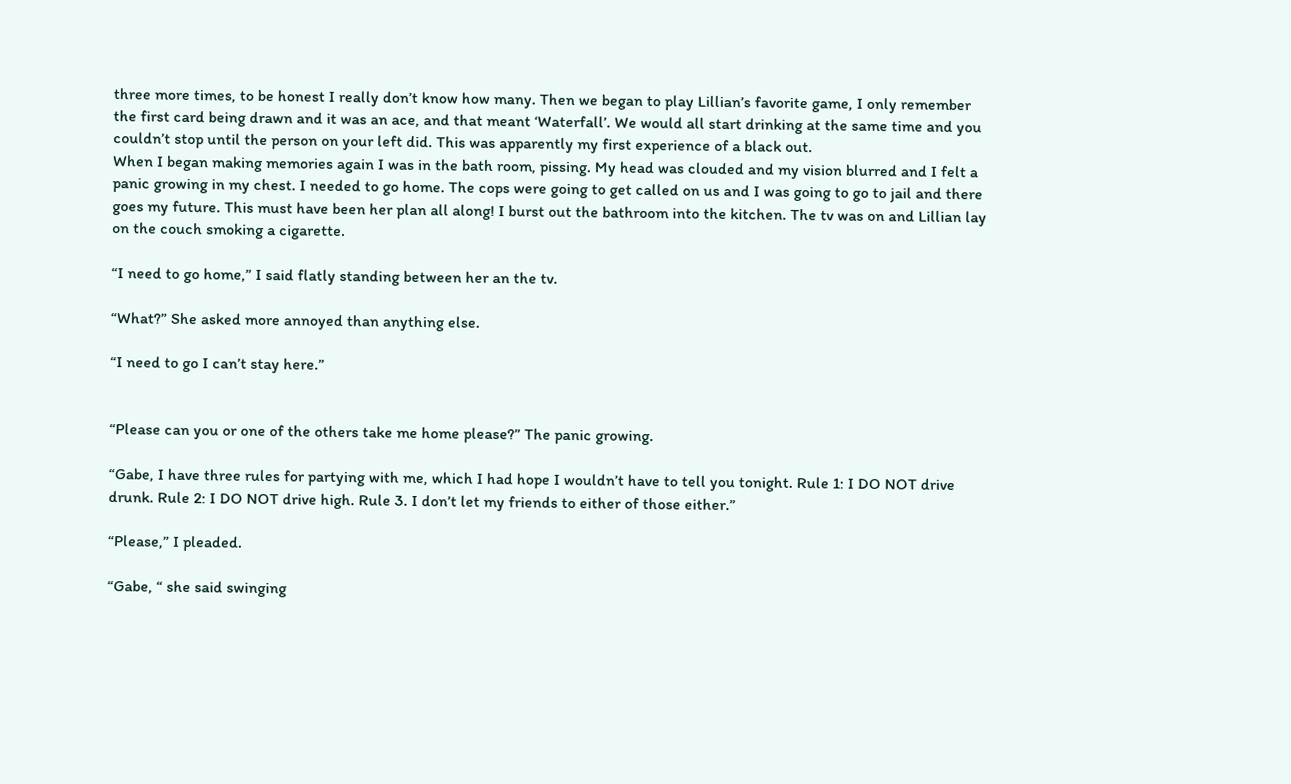three more times, to be honest I really don’t know how many. Then we began to play Lillian’s favorite game, I only remember the first card being drawn and it was an ace, and that meant ‘Waterfall’. We would all start drinking at the same time and you couldn’t stop until the person on your left did. This was apparently my first experience of a black out.
When I began making memories again I was in the bath room, pissing. My head was clouded and my vision blurred and I felt a panic growing in my chest. I needed to go home. The cops were going to get called on us and I was going to go to jail and there goes my future. This must have been her plan all along! I burst out the bathroom into the kitchen. The tv was on and Lillian lay on the couch smoking a cigarette.

“I need to go home,” I said flatly standing between her an the tv.

“What?” She asked more annoyed than anything else.

“I need to go I can’t stay here.”


“Please can you or one of the others take me home please?” The panic growing.

“Gabe, I have three rules for partying with me, which I had hope I wouldn’t have to tell you tonight. Rule 1: I DO NOT drive drunk. Rule 2: I DO NOT drive high. Rule 3. I don’t let my friends to either of those either.”

“Please,” I pleaded.

“Gabe, “ she said swinging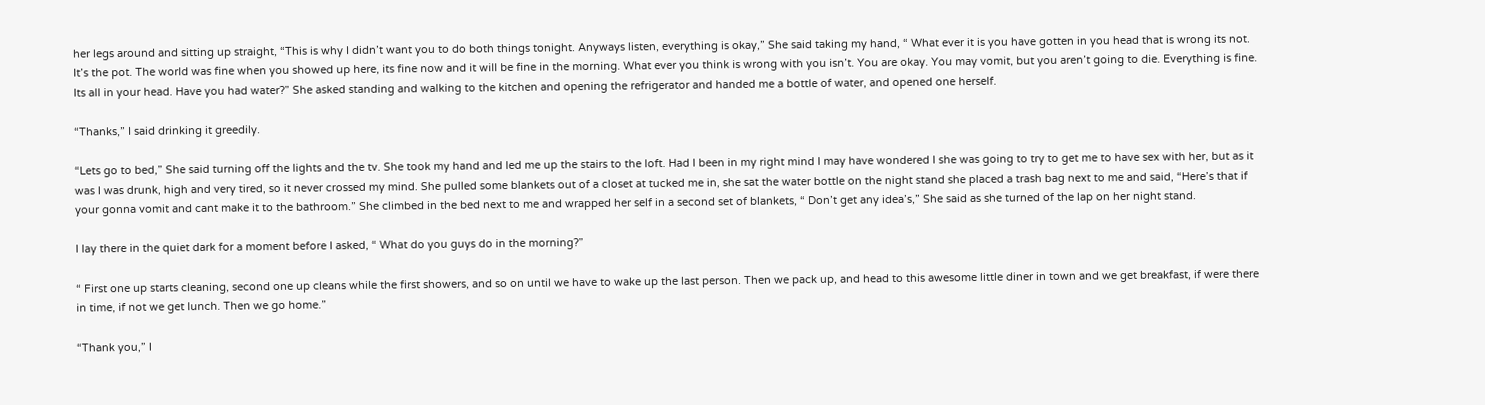her legs around and sitting up straight, “This is why I didn’t want you to do both things tonight. Anyways listen, everything is okay,” She said taking my hand, “ What ever it is you have gotten in you head that is wrong its not. It’s the pot. The world was fine when you showed up here, its fine now and it will be fine in the morning. What ever you think is wrong with you isn’t. You are okay. You may vomit, but you aren’t going to die. Everything is fine. Its all in your head. Have you had water?” She asked standing and walking to the kitchen and opening the refrigerator and handed me a bottle of water, and opened one herself.

“Thanks,” I said drinking it greedily.

“Lets go to bed,” She said turning off the lights and the tv. She took my hand and led me up the stairs to the loft. Had I been in my right mind I may have wondered I she was going to try to get me to have sex with her, but as it was I was drunk, high and very tired, so it never crossed my mind. She pulled some blankets out of a closet at tucked me in, she sat the water bottle on the night stand she placed a trash bag next to me and said, “Here’s that if your gonna vomit and cant make it to the bathroom.” She climbed in the bed next to me and wrapped her self in a second set of blankets, “ Don’t get any idea’s,” She said as she turned of the lap on her night stand.

I lay there in the quiet dark for a moment before I asked, “ What do you guys do in the morning?”

“ First one up starts cleaning, second one up cleans while the first showers, and so on until we have to wake up the last person. Then we pack up, and head to this awesome little diner in town and we get breakfast, if were there in time, if not we get lunch. Then we go home.”

“Thank you,” I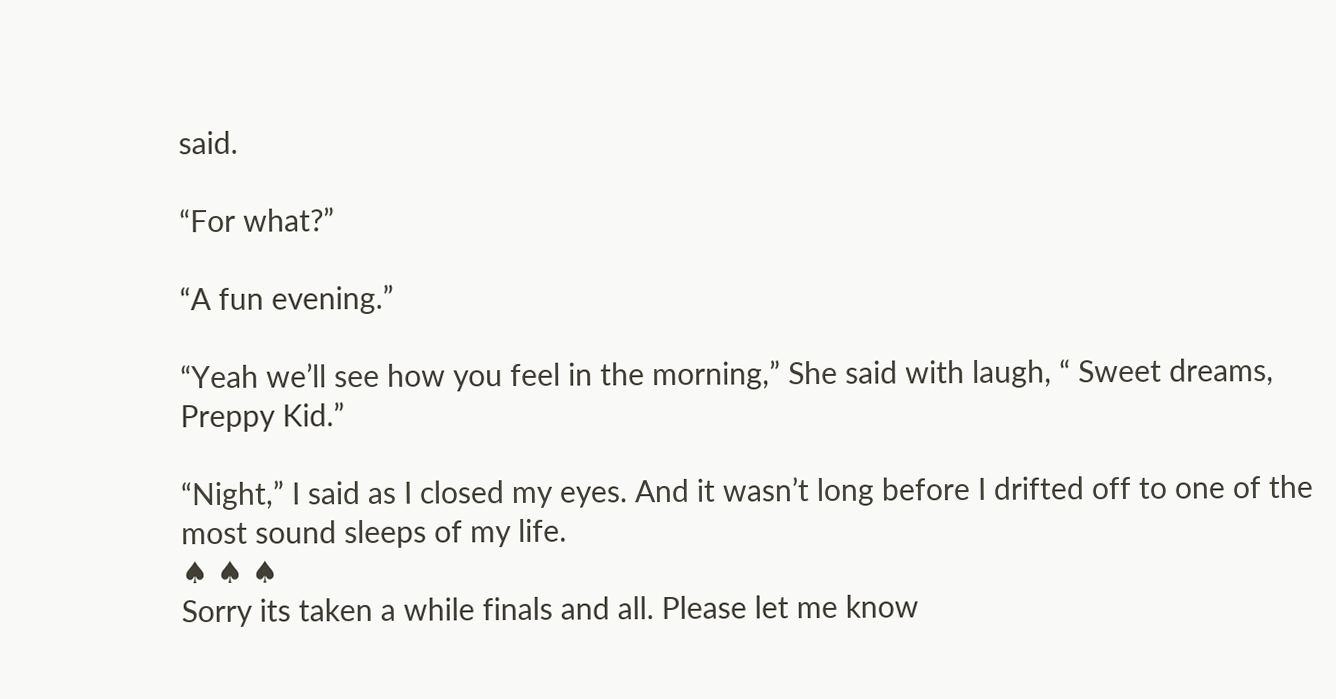said.

“For what?”

“A fun evening.”

“Yeah we’ll see how you feel in the morning,” She said with laugh, “ Sweet dreams, Preppy Kid.”

“Night,” I said as I closed my eyes. And it wasn’t long before I drifted off to one of the most sound sleeps of my life.
♠ ♠ ♠
Sorry its taken a while finals and all. Please let me know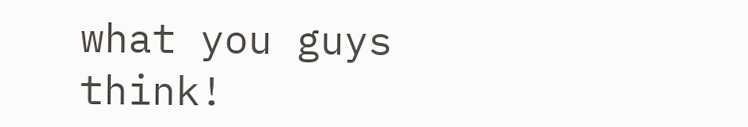what you guys think!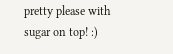pretty please with sugar on top! :)